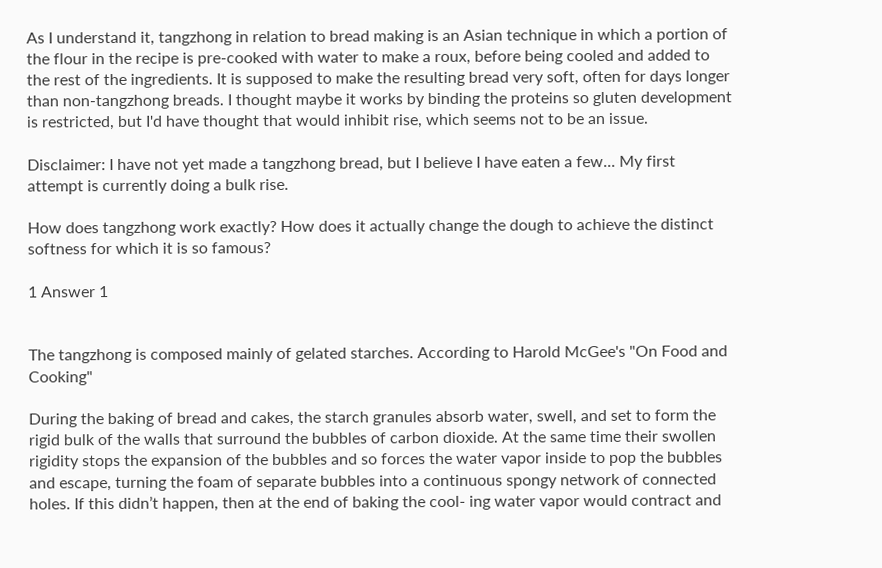As I understand it, tangzhong in relation to bread making is an Asian technique in which a portion of the flour in the recipe is pre-cooked with water to make a roux, before being cooled and added to the rest of the ingredients. It is supposed to make the resulting bread very soft, often for days longer than non-tangzhong breads. I thought maybe it works by binding the proteins so gluten development is restricted, but I'd have thought that would inhibit rise, which seems not to be an issue.

Disclaimer: I have not yet made a tangzhong bread, but I believe I have eaten a few... My first attempt is currently doing a bulk rise.

How does tangzhong work exactly? How does it actually change the dough to achieve the distinct softness for which it is so famous?

1 Answer 1


The tangzhong is composed mainly of gelated starches. According to Harold McGee's "On Food and Cooking"

During the baking of bread and cakes, the starch granules absorb water, swell, and set to form the rigid bulk of the walls that surround the bubbles of carbon dioxide. At the same time their swollen rigidity stops the expansion of the bubbles and so forces the water vapor inside to pop the bubbles and escape, turning the foam of separate bubbles into a continuous spongy network of connected holes. If this didn’t happen, then at the end of baking the cool- ing water vapor would contract and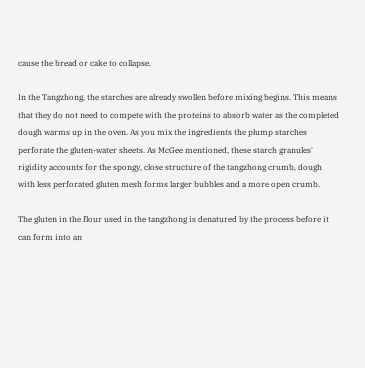cause the bread or cake to collapse.

In the Tangzhong, the starches are already swollen before mixing begins. This means that they do not need to compete with the proteins to absorb water as the completed dough warms up in the oven. As you mix the ingredients the plump starches perforate the gluten-water sheets. As McGee mentioned, these starch granules' rigidity accounts for the spongy, close structure of the tangzhong crumb, dough with less perforated gluten mesh forms larger bubbles and a more open crumb.

The gluten in the flour used in the tangzhong is denatured by the process before it can form into an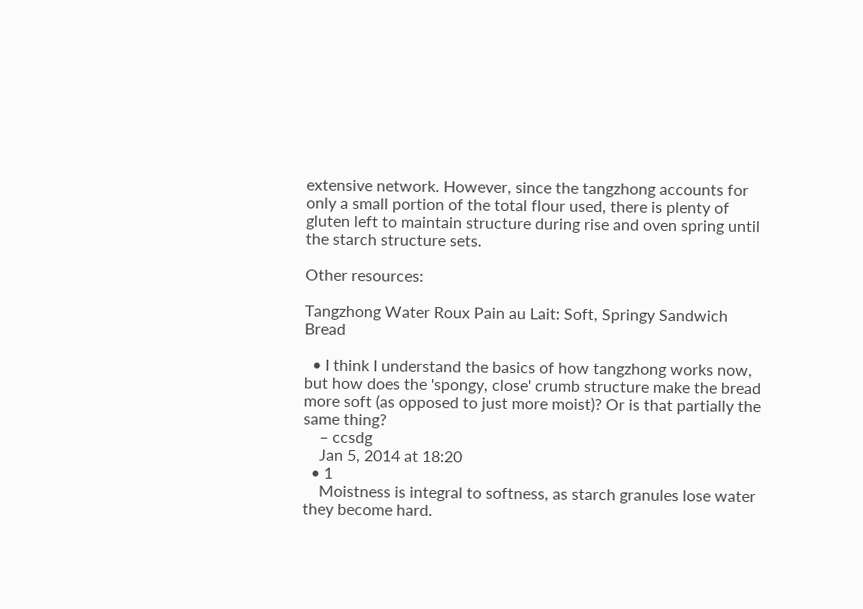extensive network. However, since the tangzhong accounts for only a small portion of the total flour used, there is plenty of gluten left to maintain structure during rise and oven spring until the starch structure sets.

Other resources:

Tangzhong Water Roux Pain au Lait: Soft, Springy Sandwich Bread

  • I think I understand the basics of how tangzhong works now, but how does the 'spongy, close' crumb structure make the bread more soft (as opposed to just more moist)? Or is that partially the same thing?
    – ccsdg
    Jan 5, 2014 at 18:20
  • 1
    Moistness is integral to softness, as starch granules lose water they become hard.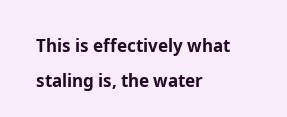This is effectively what staling is, the water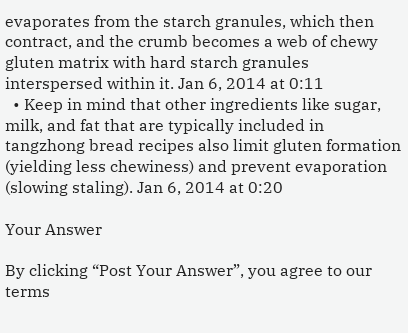evaporates from the starch granules, which then contract, and the crumb becomes a web of chewy gluten matrix with hard starch granules interspersed within it. Jan 6, 2014 at 0:11
  • Keep in mind that other ingredients like sugar, milk, and fat that are typically included in tangzhong bread recipes also limit gluten formation (yielding less chewiness) and prevent evaporation (slowing staling). Jan 6, 2014 at 0:20

Your Answer

By clicking “Post Your Answer”, you agree to our terms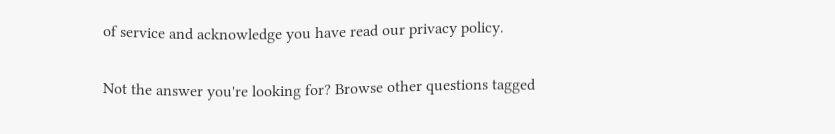of service and acknowledge you have read our privacy policy.

Not the answer you're looking for? Browse other questions tagged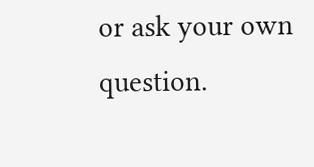or ask your own question.